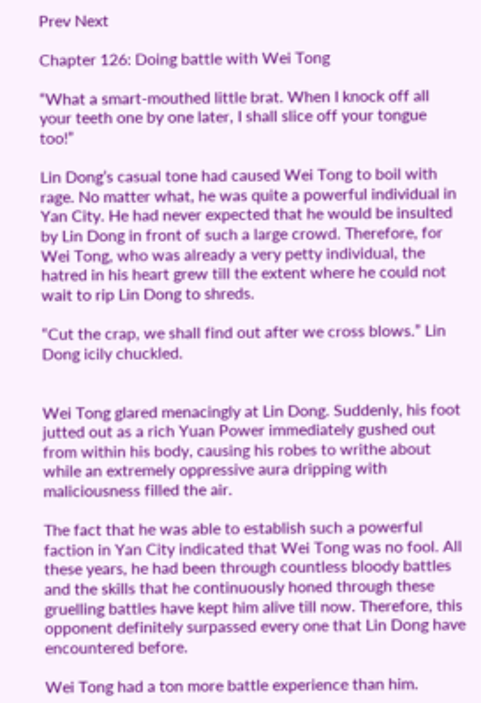Prev Next

Chapter 126: Doing battle with Wei Tong

“What a smart-mouthed little brat. When I knock off all your teeth one by one later, I shall slice off your tongue too!”

Lin Dong’s casual tone had caused Wei Tong to boil with rage. No matter what, he was quite a powerful individual in Yan City. He had never expected that he would be insulted by Lin Dong in front of such a large crowd. Therefore, for Wei Tong, who was already a very petty individual, the hatred in his heart grew till the extent where he could not wait to rip Lin Dong to shreds.

“Cut the crap, we shall find out after we cross blows.” Lin Dong icily chuckled.


Wei Tong glared menacingly at Lin Dong. Suddenly, his foot jutted out as a rich Yuan Power immediately gushed out from within his body, causing his robes to writhe about while an extremely oppressive aura dripping with maliciousness filled the air.

The fact that he was able to establish such a powerful faction in Yan City indicated that Wei Tong was no fool. All these years, he had been through countless bloody battles and the skills that he continuously honed through these gruelling battles have kept him alive till now. Therefore, this opponent definitely surpassed every one that Lin Dong have encountered before.

Wei Tong had a ton more battle experience than him.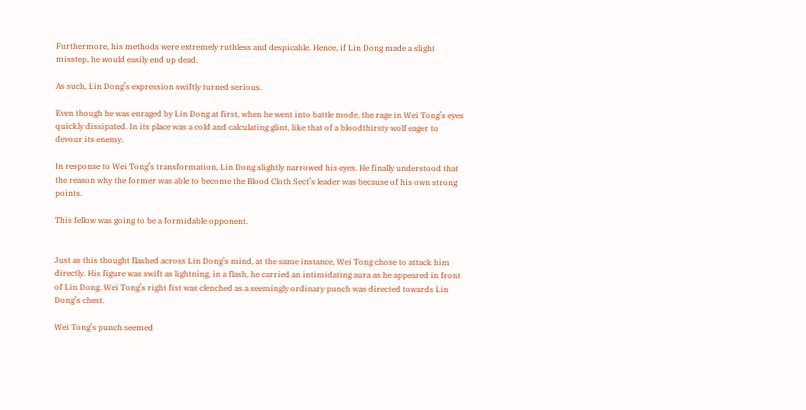Furthermore, his methods were extremely ruthless and despicable. Hence, if Lin Dong made a slight misstep, he would easily end up dead.

As such, Lin Dong’s expression swiftly turned serious.

Even though he was enraged by Lin Dong at first, when he went into battle mode, the rage in Wei Tong’s eyes quickly dissipated. In its place was a cold and calculating glint, like that of a bloodthirsty wolf eager to devour its enemy.

In response to Wei Tong’s transformation, Lin Dong slightly narrowed his eyes. He finally understood that the reason why the former was able to become the Blood Cloth Sect’s leader was because of his own strong points.

This fellow was going to be a formidable opponent.


Just as this thought flashed across Lin Dong’s mind, at the same instance, Wei Tong chose to attack him directly. His figure was swift as lightning, in a flash, he carried an intimidating aura as he appeared in front of Lin Dong. Wei Tong’s right fist was clenched as a seemingly ordinary punch was directed towards Lin Dong’s chest.

Wei Tong’s punch seemed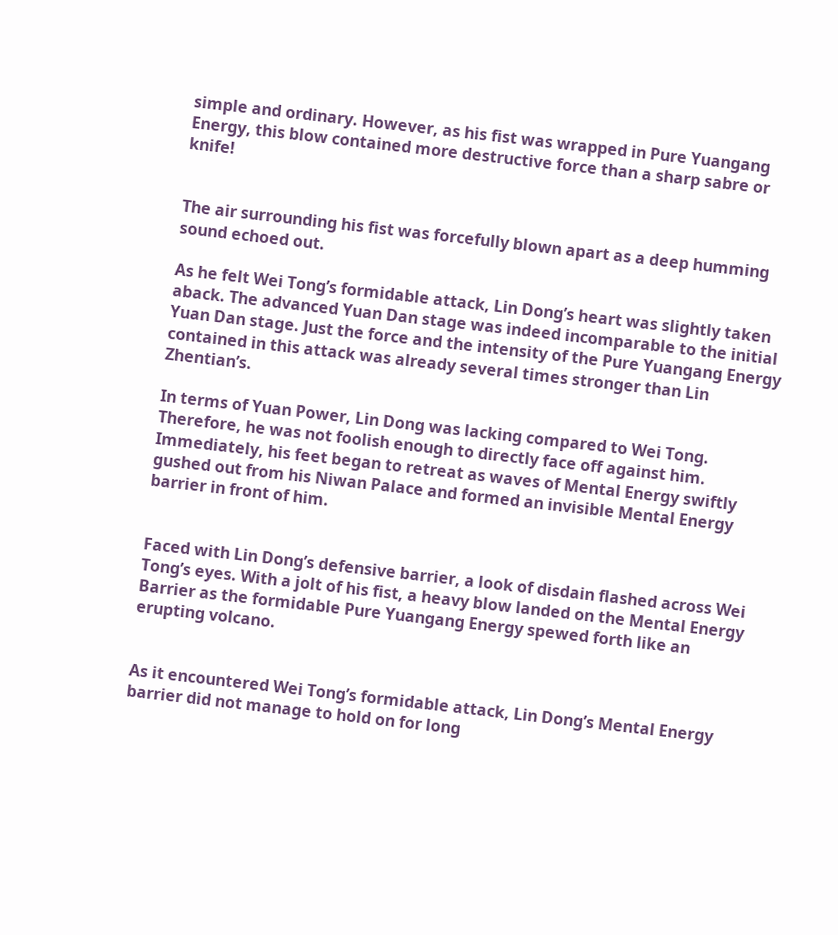simple and ordinary. However, as his fist was wrapped in Pure Yuangang Energy, this blow contained more destructive force than a sharp sabre or knife!


The air surrounding his fist was forcefully blown apart as a deep humming sound echoed out.

As he felt Wei Tong’s formidable attack, Lin Dong’s heart was slightly taken aback. The advanced Yuan Dan stage was indeed incomparable to the initial Yuan Dan stage. Just the force and the intensity of the Pure Yuangang Energy contained in this attack was already several times stronger than Lin Zhentian’s.

In terms of Yuan Power, Lin Dong was lacking compared to Wei Tong. Therefore, he was not foolish enough to directly face off against him. Immediately, his feet began to retreat as waves of Mental Energy swiftly gushed out from his Niwan Palace and formed an invisible Mental Energy barrier in front of him.


Faced with Lin Dong’s defensive barrier, a look of disdain flashed across Wei Tong’s eyes. With a jolt of his fist, a heavy blow landed on the Mental Energy Barrier as the formidable Pure Yuangang Energy spewed forth like an erupting volcano.


As it encountered Wei Tong’s formidable attack, Lin Dong’s Mental Energy barrier did not manage to hold on for long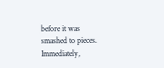before it was smashed to pieces. Immediately,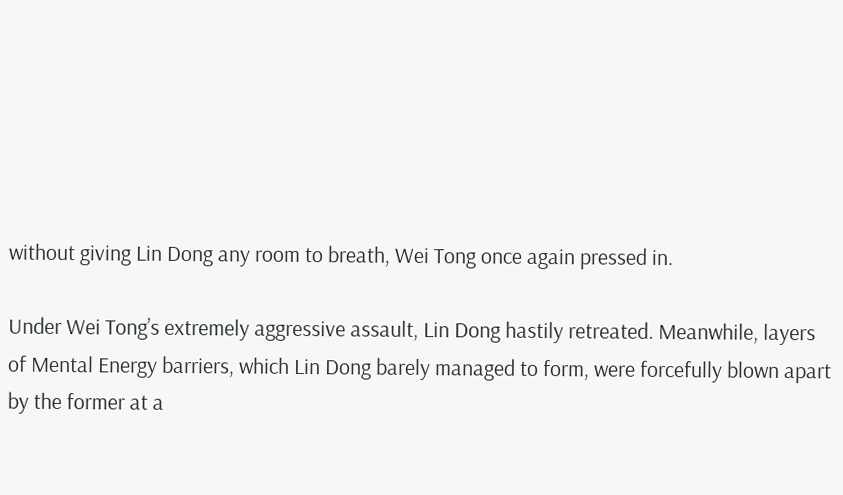without giving Lin Dong any room to breath, Wei Tong once again pressed in.

Under Wei Tong’s extremely aggressive assault, Lin Dong hastily retreated. Meanwhile, layers of Mental Energy barriers, which Lin Dong barely managed to form, were forcefully blown apart by the former at a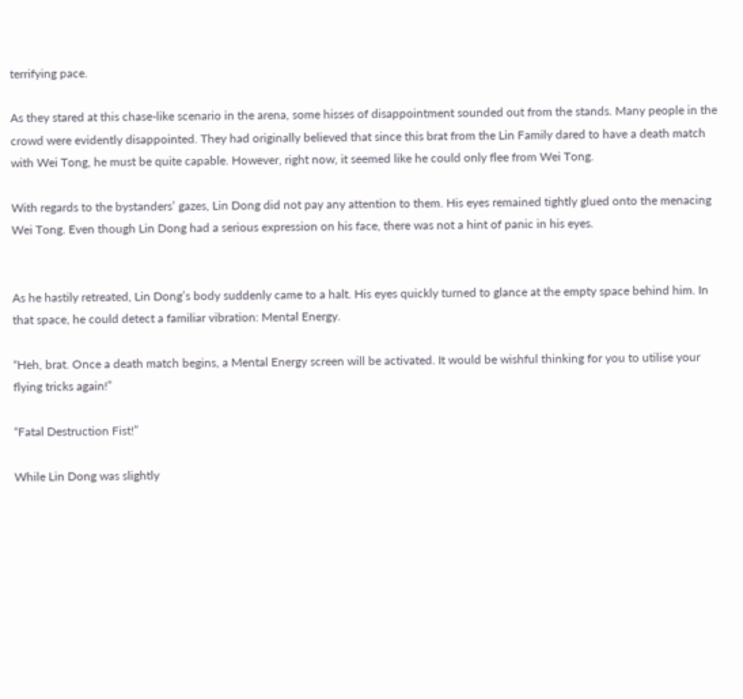terrifying pace.

As they stared at this chase-like scenario in the arena, some hisses of disappointment sounded out from the stands. Many people in the crowd were evidently disappointed. They had originally believed that since this brat from the Lin Family dared to have a death match with Wei Tong, he must be quite capable. However, right now, it seemed like he could only flee from Wei Tong.

With regards to the bystanders’ gazes, Lin Dong did not pay any attention to them. His eyes remained tightly glued onto the menacing Wei Tong. Even though Lin Dong had a serious expression on his face, there was not a hint of panic in his eyes.


As he hastily retreated, Lin Dong’s body suddenly came to a halt. His eyes quickly turned to glance at the empty space behind him. In that space, he could detect a familiar vibration: Mental Energy.

“Heh, brat. Once a death match begins, a Mental Energy screen will be activated. It would be wishful thinking for you to utilise your flying tricks again!”

“Fatal Destruction Fist!”

While Lin Dong was slightly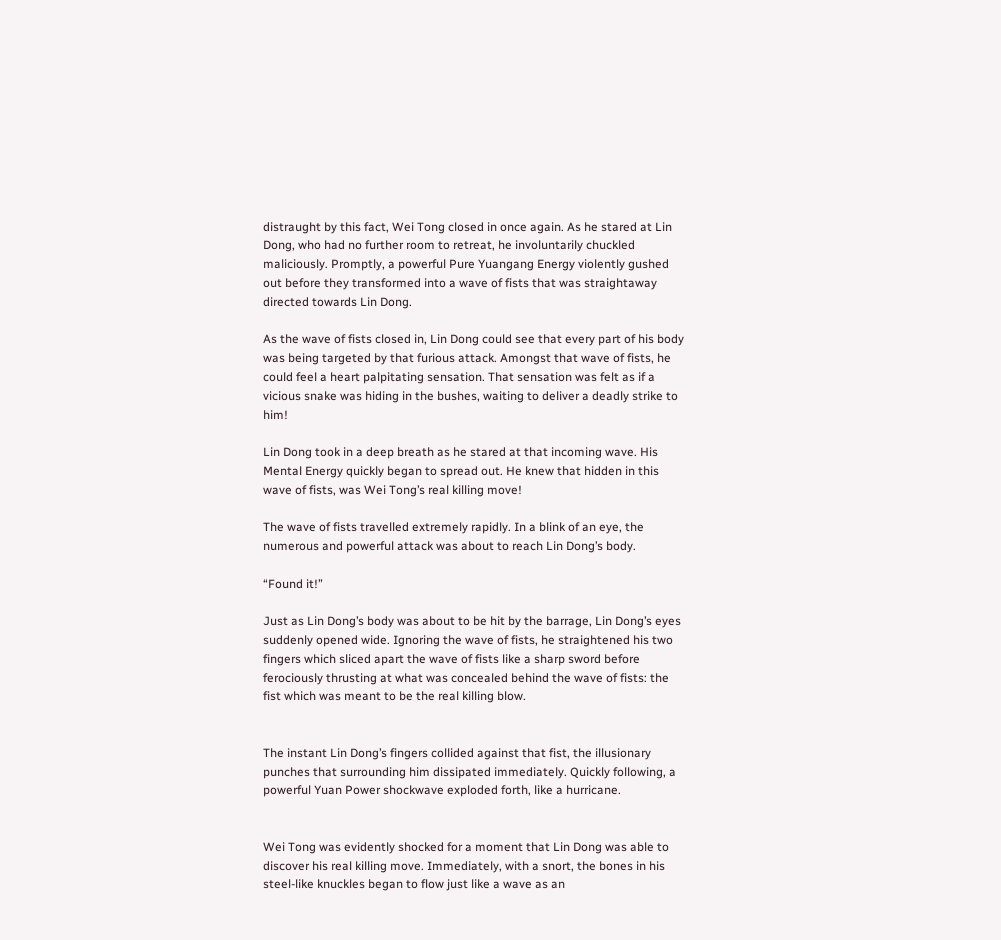distraught by this fact, Wei Tong closed in once again. As he stared at Lin Dong, who had no further room to retreat, he involuntarily chuckled maliciously. Promptly, a powerful Pure Yuangang Energy violently gushed out before they transformed into a wave of fists that was straightaway directed towards Lin Dong.

As the wave of fists closed in, Lin Dong could see that every part of his body was being targeted by that furious attack. Amongst that wave of fists, he could feel a heart palpitating sensation. That sensation was felt as if a vicious snake was hiding in the bushes, waiting to deliver a deadly strike to him!

Lin Dong took in a deep breath as he stared at that incoming wave. His Mental Energy quickly began to spread out. He knew that hidden in this wave of fists, was Wei Tong’s real killing move!

The wave of fists travelled extremely rapidly. In a blink of an eye, the numerous and powerful attack was about to reach Lin Dong’s body.

“Found it!”

Just as Lin Dong’s body was about to be hit by the barrage, Lin Dong’s eyes suddenly opened wide. Ignoring the wave of fists, he straightened his two fingers which sliced apart the wave of fists like a sharp sword before ferociously thrusting at what was concealed behind the wave of fists: the fist which was meant to be the real killing blow.


The instant Lin Dong’s fingers collided against that fist, the illusionary punches that surrounding him dissipated immediately. Quickly following, a powerful Yuan Power shockwave exploded forth, like a hurricane.


Wei Tong was evidently shocked for a moment that Lin Dong was able to discover his real killing move. Immediately, with a snort, the bones in his steel-like knuckles began to flow just like a wave as an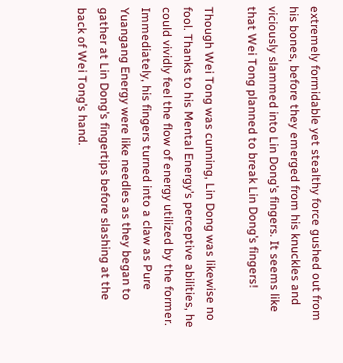extremely formidable yet stealthy force gushed out from his bones, before they emerged from his knuckles and viciously slammed into Lin Dong’s fingers. It seems like that Wei Tong planned to break Lin Dong’s fingers!

Though Wei Tong was cunning, Lin Dong was likewise no fool. Thanks to his Mental Energy’s perceptive abilities, he could vividly feel the flow of energy utilized by the former. Immediately, his fingers turned into a claw as Pure Yuangang Energy were like needles as they began to gather at Lin Dong’s fingertips before slashing at the back of Wei Tong’s hand.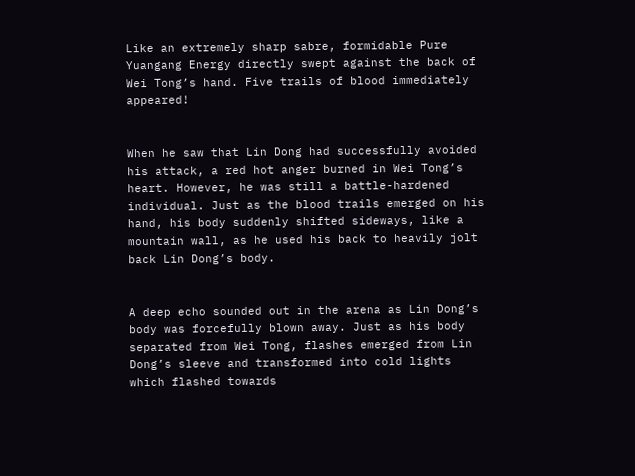Like an extremely sharp sabre, formidable Pure Yuangang Energy directly swept against the back of Wei Tong’s hand. Five trails of blood immediately appeared!


When he saw that Lin Dong had successfully avoided his attack, a red hot anger burned in Wei Tong’s heart. However, he was still a battle-hardened individual. Just as the blood trails emerged on his hand, his body suddenly shifted sideways, like a mountain wall, as he used his back to heavily jolt back Lin Dong’s body.


A deep echo sounded out in the arena as Lin Dong’s body was forcefully blown away. Just as his body separated from Wei Tong, flashes emerged from Lin Dong’s sleeve and transformed into cold lights which flashed towards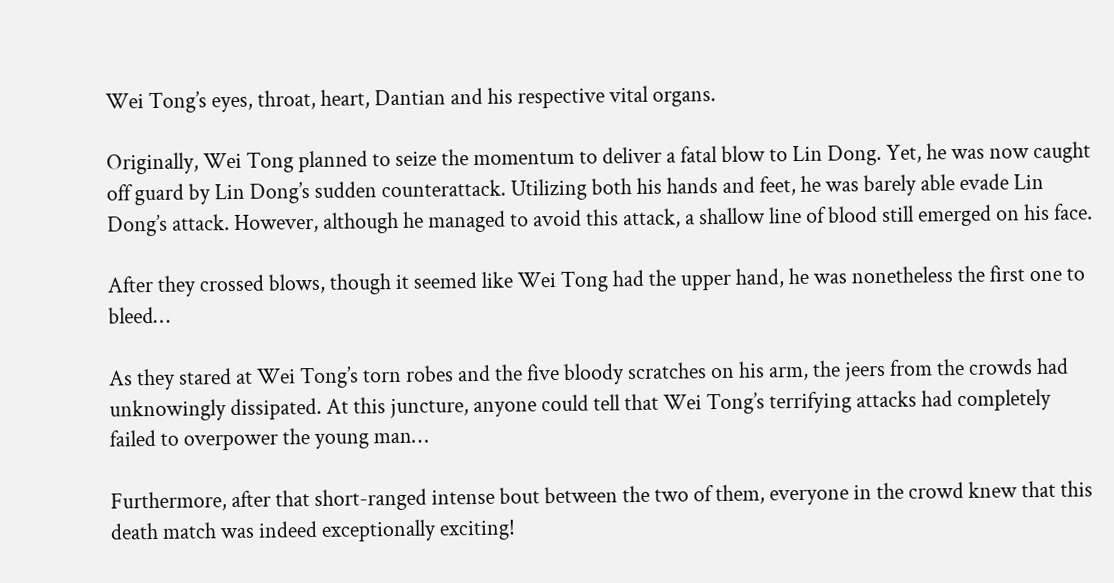Wei Tong’s eyes, throat, heart, Dantian and his respective vital organs.

Originally, Wei Tong planned to seize the momentum to deliver a fatal blow to Lin Dong. Yet, he was now caught off guard by Lin Dong’s sudden counterattack. Utilizing both his hands and feet, he was barely able evade Lin Dong’s attack. However, although he managed to avoid this attack, a shallow line of blood still emerged on his face.

After they crossed blows, though it seemed like Wei Tong had the upper hand, he was nonetheless the first one to bleed…

As they stared at Wei Tong’s torn robes and the five bloody scratches on his arm, the jeers from the crowds had unknowingly dissipated. At this juncture, anyone could tell that Wei Tong’s terrifying attacks had completely failed to overpower the young man…

Furthermore, after that short-ranged intense bout between the two of them, everyone in the crowd knew that this death match was indeed exceptionally exciting!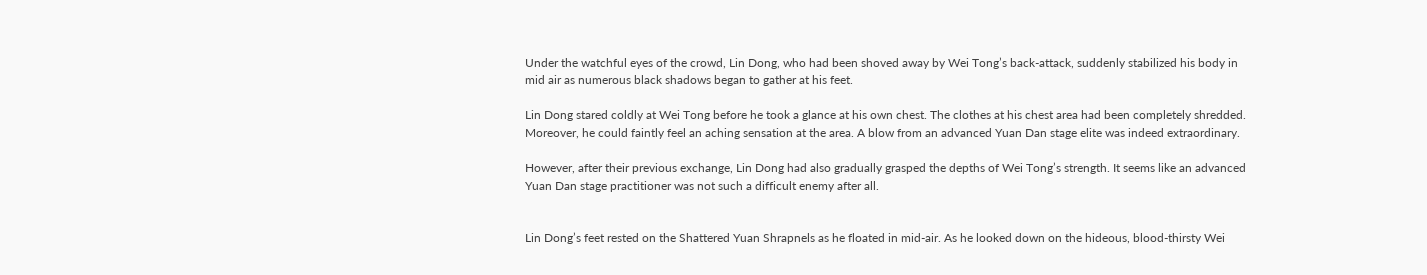Under the watchful eyes of the crowd, Lin Dong, who had been shoved away by Wei Tong’s back-attack, suddenly stabilized his body in mid air as numerous black shadows began to gather at his feet.

Lin Dong stared coldly at Wei Tong before he took a glance at his own chest. The clothes at his chest area had been completely shredded. Moreover, he could faintly feel an aching sensation at the area. A blow from an advanced Yuan Dan stage elite was indeed extraordinary.

However, after their previous exchange, Lin Dong had also gradually grasped the depths of Wei Tong’s strength. It seems like an advanced Yuan Dan stage practitioner was not such a difficult enemy after all.


Lin Dong’s feet rested on the Shattered Yuan Shrapnels as he floated in mid-air. As he looked down on the hideous, blood-thirsty Wei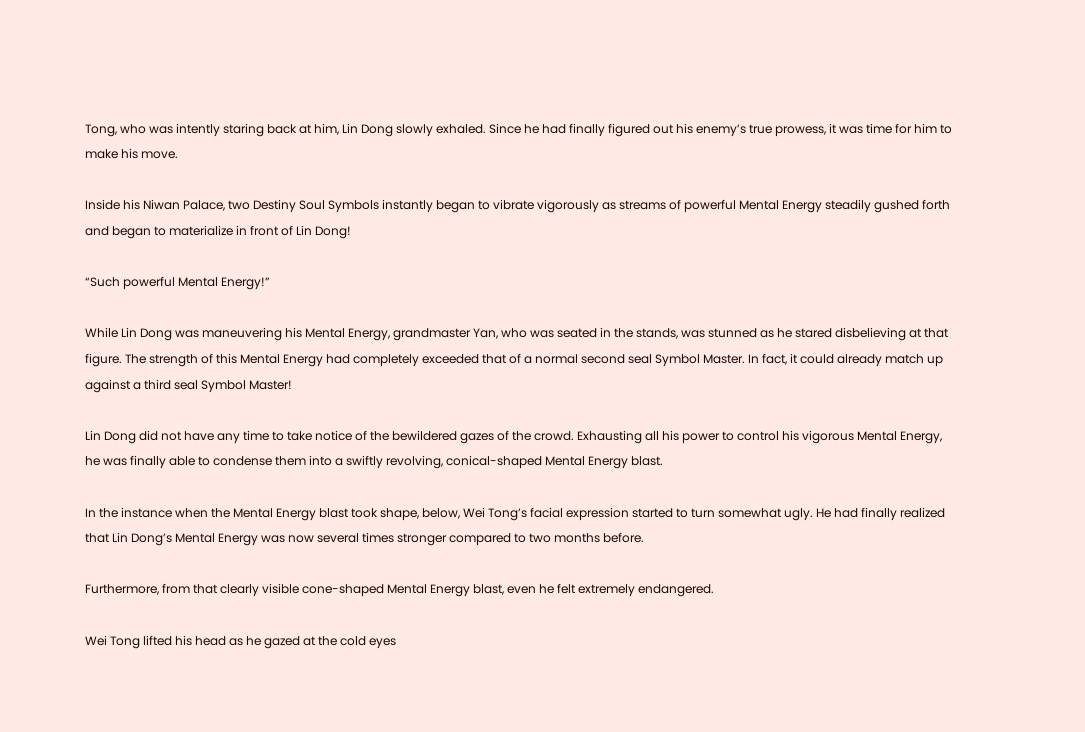Tong, who was intently staring back at him, Lin Dong slowly exhaled. Since he had finally figured out his enemy’s true prowess, it was time for him to make his move.

Inside his Niwan Palace, two Destiny Soul Symbols instantly began to vibrate vigorously as streams of powerful Mental Energy steadily gushed forth and began to materialize in front of Lin Dong!

“Such powerful Mental Energy!”

While Lin Dong was maneuvering his Mental Energy, grandmaster Yan, who was seated in the stands, was stunned as he stared disbelieving at that figure. The strength of this Mental Energy had completely exceeded that of a normal second seal Symbol Master. In fact, it could already match up against a third seal Symbol Master!

Lin Dong did not have any time to take notice of the bewildered gazes of the crowd. Exhausting all his power to control his vigorous Mental Energy, he was finally able to condense them into a swiftly revolving, conical-shaped Mental Energy blast.

In the instance when the Mental Energy blast took shape, below, Wei Tong’s facial expression started to turn somewhat ugly. He had finally realized that Lin Dong’s Mental Energy was now several times stronger compared to two months before.

Furthermore, from that clearly visible cone-shaped Mental Energy blast, even he felt extremely endangered.

Wei Tong lifted his head as he gazed at the cold eyes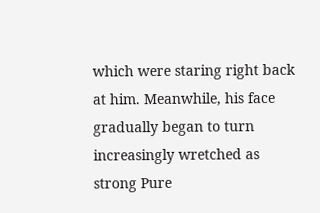which were staring right back at him. Meanwhile, his face gradually began to turn increasingly wretched as strong Pure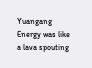Yuangang Energy was like a lava spouting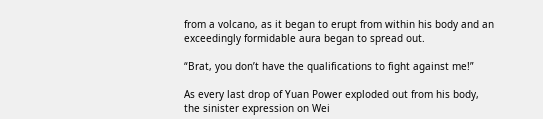from a volcano, as it began to erupt from within his body and an exceedingly formidable aura began to spread out.

“Brat, you don’t have the qualifications to fight against me!”

As every last drop of Yuan Power exploded out from his body, the sinister expression on Wei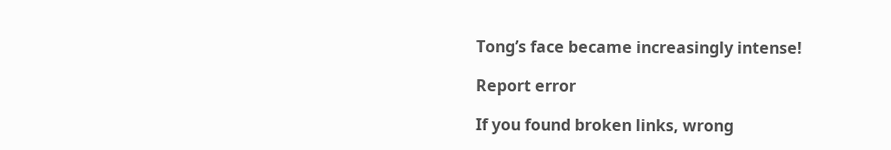Tong’s face became increasingly intense!

Report error

If you found broken links, wrong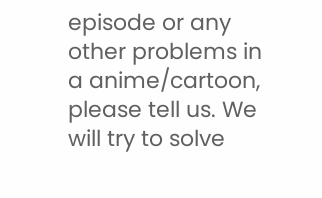episode or any other problems in a anime/cartoon, please tell us. We will try to solve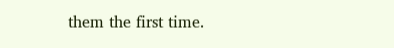them the first time.